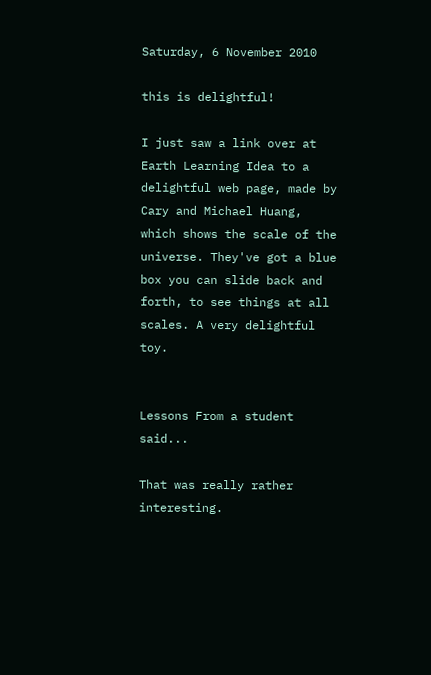Saturday, 6 November 2010

this is delightful!

I just saw a link over at Earth Learning Idea to a delightful web page, made by Cary and Michael Huang, which shows the scale of the universe. They've got a blue box you can slide back and forth, to see things at all scales. A very delightful toy.


Lessons From a student said...

That was really rather interesting.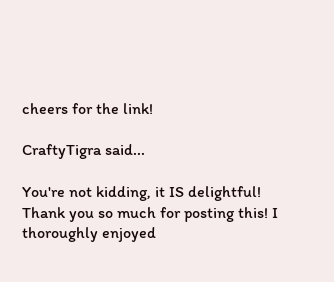cheers for the link!

CraftyTigra said...

You're not kidding, it IS delightful! Thank you so much for posting this! I thoroughly enjoyed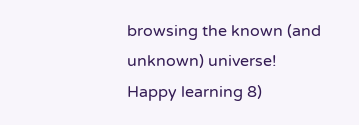browsing the known (and unknown) universe! Happy learning 8)